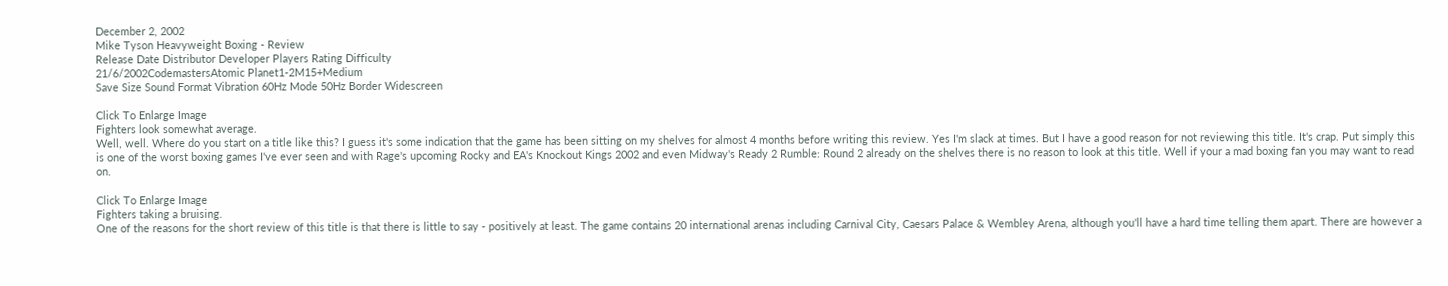December 2, 2002
Mike Tyson Heavyweight Boxing - Review
Release Date Distributor Developer Players Rating Difficulty
21/6/2002CodemastersAtomic Planet1-2M15+Medium
Save Size Sound Format Vibration 60Hz Mode 50Hz Border Widescreen

Click To Enlarge Image
Fighters look somewhat average.
Well, well. Where do you start on a title like this? I guess it's some indication that the game has been sitting on my shelves for almost 4 months before writing this review. Yes I'm slack at times. But I have a good reason for not reviewing this title. It's crap. Put simply this is one of the worst boxing games I've ever seen and with Rage's upcoming Rocky and EA's Knockout Kings 2002 and even Midway's Ready 2 Rumble: Round 2 already on the shelves there is no reason to look at this title. Well if your a mad boxing fan you may want to read on.

Click To Enlarge Image
Fighters taking a bruising.
One of the reasons for the short review of this title is that there is little to say - positively at least. The game contains 20 international arenas including Carnival City, Caesars Palace & Wembley Arena, although you'll have a hard time telling them apart. There are however a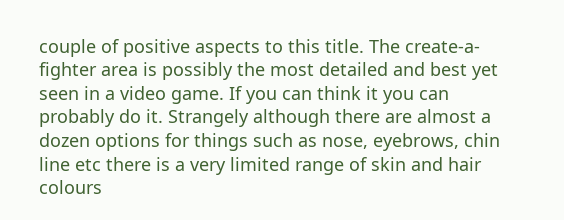couple of positive aspects to this title. The create-a-fighter area is possibly the most detailed and best yet seen in a video game. If you can think it you can probably do it. Strangely although there are almost a dozen options for things such as nose, eyebrows, chin line etc there is a very limited range of skin and hair colours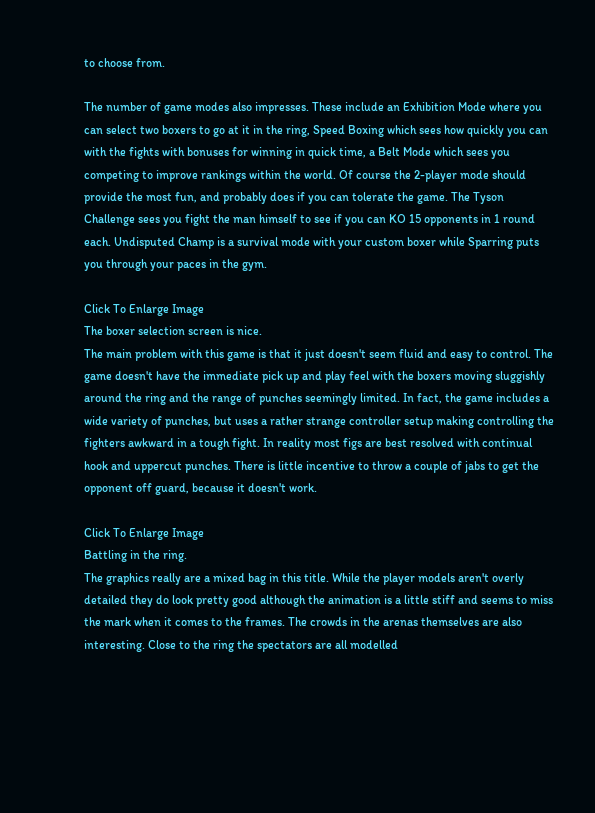to choose from.

The number of game modes also impresses. These include an Exhibition Mode where you can select two boxers to go at it in the ring, Speed Boxing which sees how quickly you can with the fights with bonuses for winning in quick time, a Belt Mode which sees you competing to improve rankings within the world. Of course the 2-player mode should provide the most fun, and probably does if you can tolerate the game. The Tyson Challenge sees you fight the man himself to see if you can KO 15 opponents in 1 round each. Undisputed Champ is a survival mode with your custom boxer while Sparring puts you through your paces in the gym.

Click To Enlarge Image
The boxer selection screen is nice.
The main problem with this game is that it just doesn't seem fluid and easy to control. The game doesn't have the immediate pick up and play feel with the boxers moving sluggishly around the ring and the range of punches seemingly limited. In fact, the game includes a wide variety of punches, but uses a rather strange controller setup making controlling the fighters awkward in a tough fight. In reality most figs are best resolved with continual hook and uppercut punches. There is little incentive to throw a couple of jabs to get the opponent off guard, because it doesn't work.

Click To Enlarge Image
Battling in the ring.
The graphics really are a mixed bag in this title. While the player models aren't overly detailed they do look pretty good although the animation is a little stiff and seems to miss the mark when it comes to the frames. The crowds in the arenas themselves are also interesting. Close to the ring the spectators are all modelled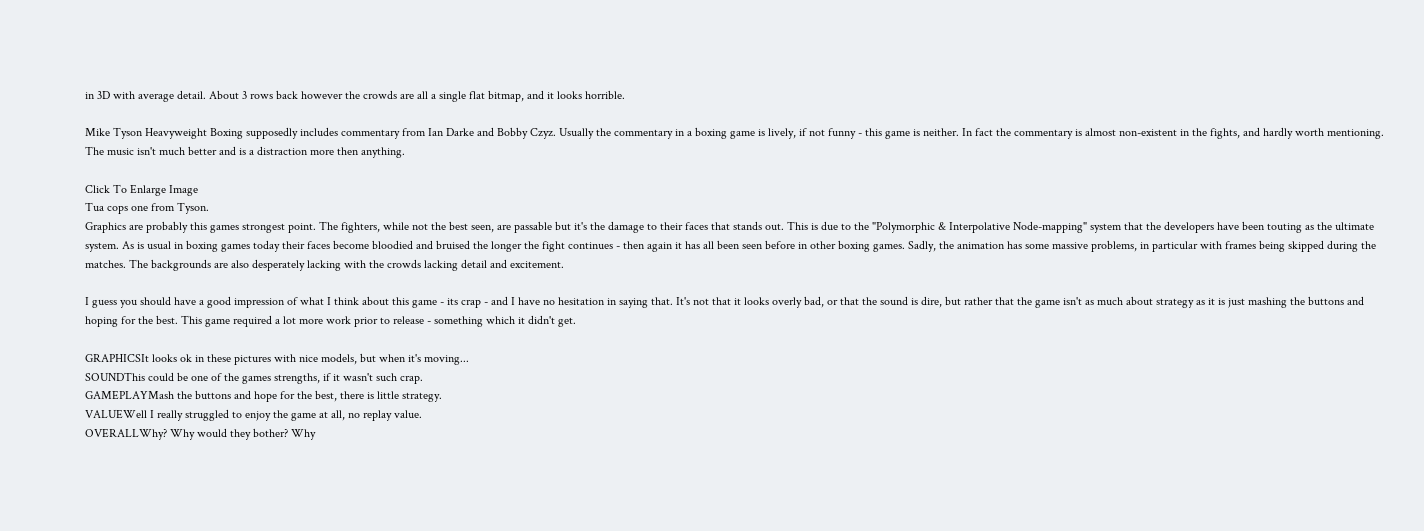in 3D with average detail. About 3 rows back however the crowds are all a single flat bitmap, and it looks horrible.

Mike Tyson Heavyweight Boxing supposedly includes commentary from Ian Darke and Bobby Czyz. Usually the commentary in a boxing game is lively, if not funny - this game is neither. In fact the commentary is almost non-existent in the fights, and hardly worth mentioning. The music isn't much better and is a distraction more then anything.

Click To Enlarge Image
Tua cops one from Tyson.
Graphics are probably this games strongest point. The fighters, while not the best seen, are passable but it's the damage to their faces that stands out. This is due to the "Polymorphic & Interpolative Node-mapping" system that the developers have been touting as the ultimate system. As is usual in boxing games today their faces become bloodied and bruised the longer the fight continues - then again it has all been seen before in other boxing games. Sadly, the animation has some massive problems, in particular with frames being skipped during the matches. The backgrounds are also desperately lacking with the crowds lacking detail and excitement.

I guess you should have a good impression of what I think about this game - its crap - and I have no hesitation in saying that. It's not that it looks overly bad, or that the sound is dire, but rather that the game isn't as much about strategy as it is just mashing the buttons and hoping for the best. This game required a lot more work prior to release - something which it didn't get.

GRAPHICSIt looks ok in these pictures with nice models, but when it's moving...
SOUNDThis could be one of the games strengths, if it wasn't such crap.
GAMEPLAYMash the buttons and hope for the best, there is little strategy.
VALUEWell I really struggled to enjoy the game at all, no replay value.
OVERALLWhy? Why would they bother? Why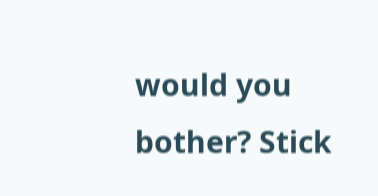would you bother? Stick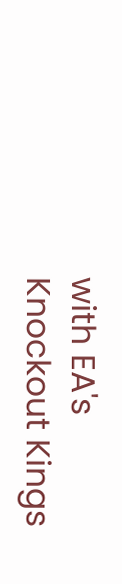with EA's Knockout Kings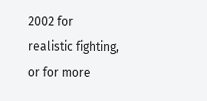2002 for realistic fighting, or for more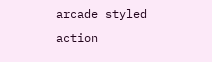arcade styled action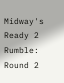Midway's Ready 2 Rumble: Round 2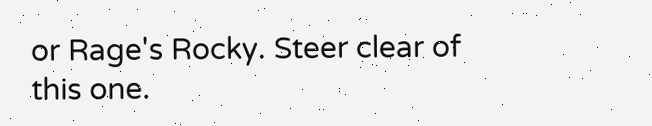or Rage's Rocky. Steer clear of this one.